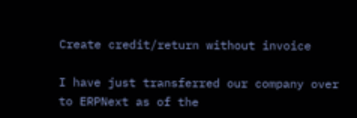Create credit/return without invoice

I have just transferred our company over to ERPNext as of the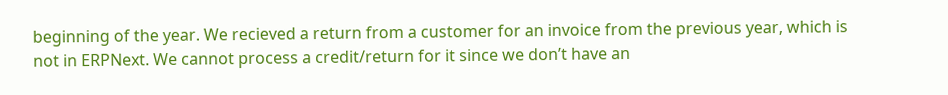beginning of the year. We recieved a return from a customer for an invoice from the previous year, which is not in ERPNext. We cannot process a credit/return for it since we don’t have an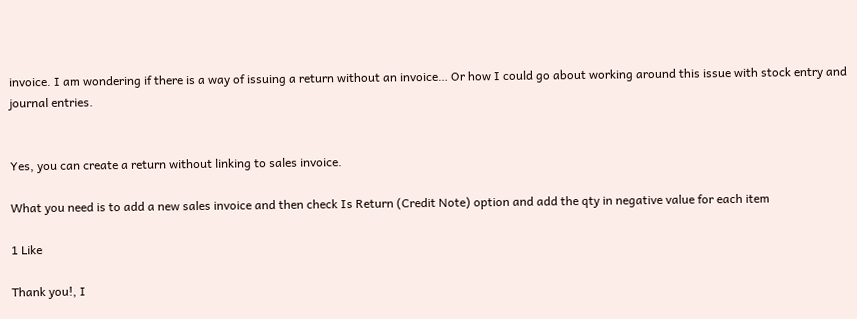invoice. I am wondering if there is a way of issuing a return without an invoice… Or how I could go about working around this issue with stock entry and journal entries.


Yes, you can create a return without linking to sales invoice.

What you need is to add a new sales invoice and then check Is Return (Credit Note) option and add the qty in negative value for each item

1 Like

Thank you!, I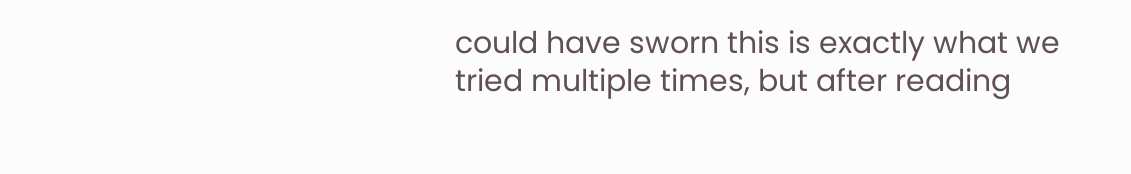could have sworn this is exactly what we tried multiple times, but after reading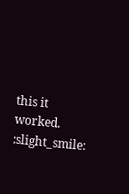this it worked. :slight_smile: